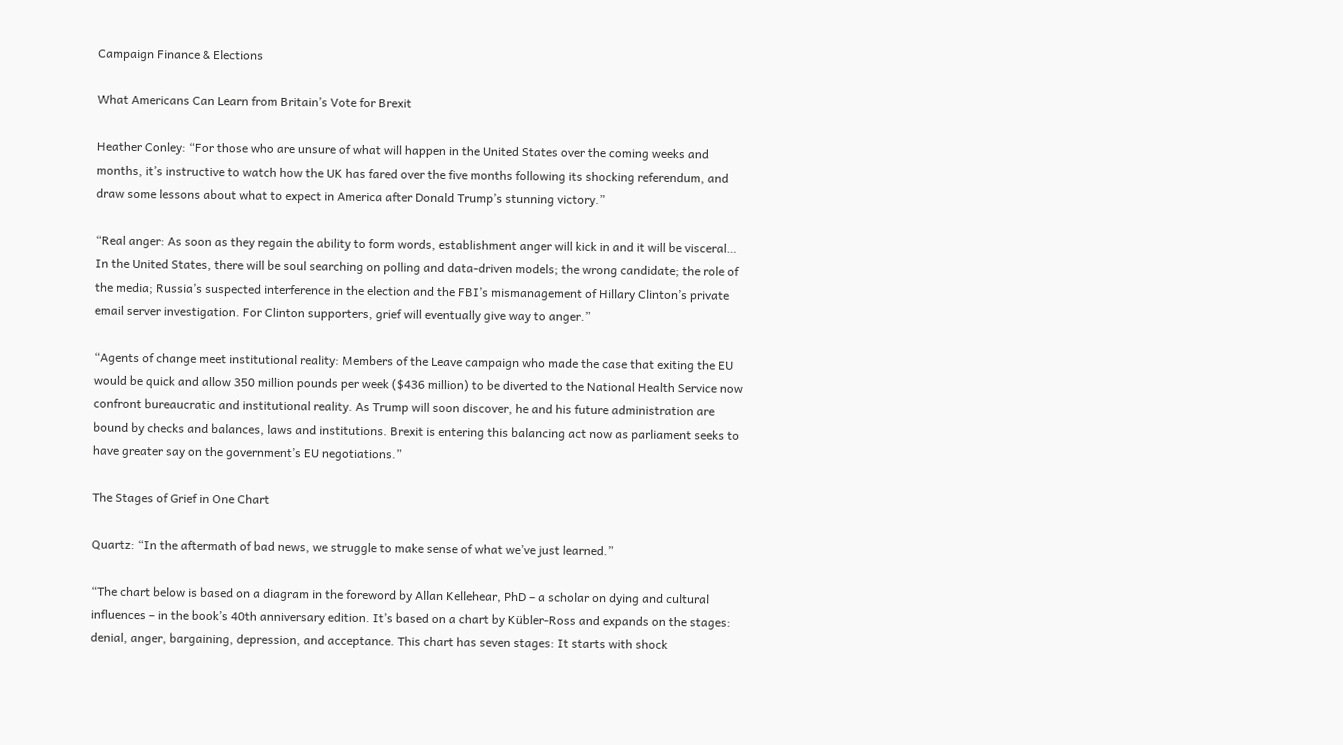Campaign Finance & Elections

What Americans Can Learn from Britain’s Vote for Brexit

Heather Conley: “For those who are unsure of what will happen in the United States over the coming weeks and months, it’s instructive to watch how the UK has fared over the five months following its shocking referendum, and draw some lessons about what to expect in America after Donald Trump’s stunning victory.”

“Real anger: As soon as they regain the ability to form words, establishment anger will kick in and it will be visceral… In the United States, there will be soul searching on polling and data-driven models; the wrong candidate; the role of the media; Russia’s suspected interference in the election and the FBI’s mismanagement of Hillary Clinton’s private email server investigation. For Clinton supporters, grief will eventually give way to anger.”

“Agents of change meet institutional reality: Members of the Leave campaign who made the case that exiting the EU would be quick and allow 350 million pounds per week ($436 million) to be diverted to the National Health Service now confront bureaucratic and institutional reality. As Trump will soon discover, he and his future administration are bound by checks and balances, laws and institutions. Brexit is entering this balancing act now as parliament seeks to have greater say on the government’s EU negotiations.”

The Stages of Grief in One Chart

Quartz: “In the aftermath of bad news, we struggle to make sense of what we’ve just learned.”

“The chart below is based on a diagram in the foreword by Allan Kellehear, PhD – a scholar on dying and cultural influences – in the book’s 40th anniversary edition. It’s based on a chart by Kübler-Ross and expands on the stages: denial, anger, bargaining, depression, and acceptance. This chart has seven stages: It starts with shock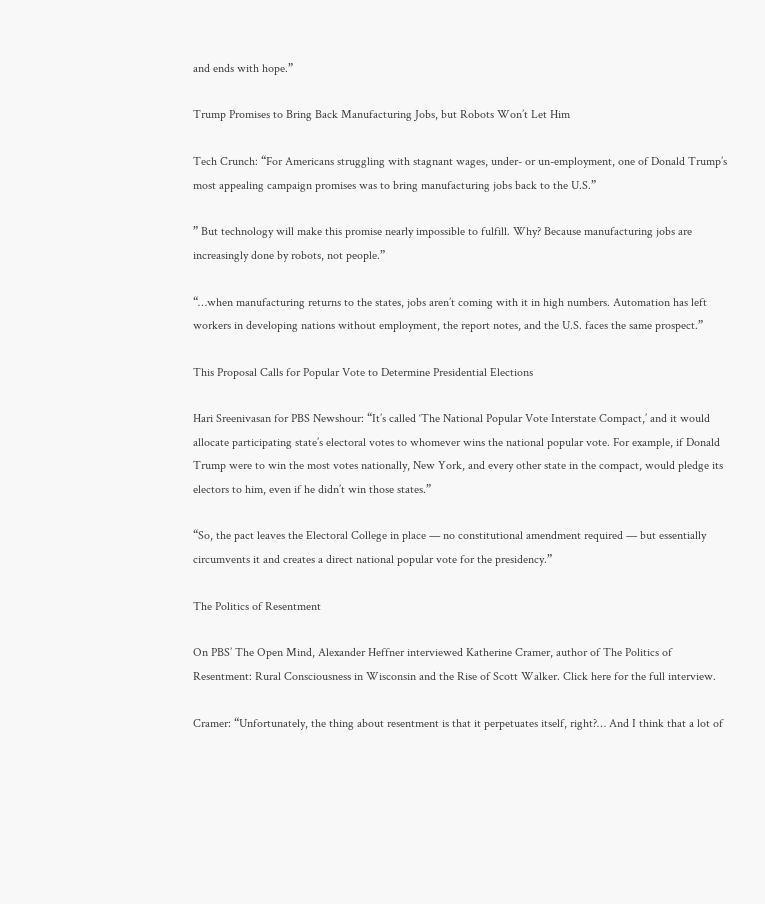and ends with hope.”

Trump Promises to Bring Back Manufacturing Jobs, but Robots Won’t Let Him

Tech Crunch: “For Americans struggling with stagnant wages, under- or un-employment, one of Donald Trump’s most appealing campaign promises was to bring manufacturing jobs back to the U.S.”

” But technology will make this promise nearly impossible to fulfill. Why? Because manufacturing jobs are increasingly done by robots, not people.”

“…when manufacturing returns to the states, jobs aren’t coming with it in high numbers. Automation has left workers in developing nations without employment, the report notes, and the U.S. faces the same prospect.”

This Proposal Calls for Popular Vote to Determine Presidential Elections

Hari Sreenivasan for PBS Newshour: “It’s called ‘The National Popular Vote Interstate Compact,’ and it would allocate participating state’s electoral votes to whomever wins the national popular vote. For example, if Donald Trump were to win the most votes nationally, New York, and every other state in the compact, would pledge its electors to him, even if he didn’t win those states.”

“So, the pact leaves the Electoral College in place — no constitutional amendment required — but essentially circumvents it and creates a direct national popular vote for the presidency.”

The Politics of Resentment

On PBS’ The Open Mind, Alexander Heffner interviewed Katherine Cramer, author of The Politics of Resentment: Rural Consciousness in Wisconsin and the Rise of Scott Walker. Click here for the full interview.

Cramer: “Unfortunately, the thing about resentment is that it perpetuates itself, right?… And I think that a lot of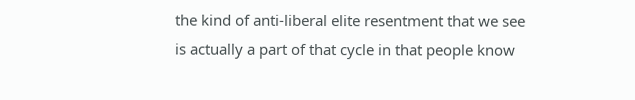the kind of anti-liberal elite resentment that we see is actually a part of that cycle in that people know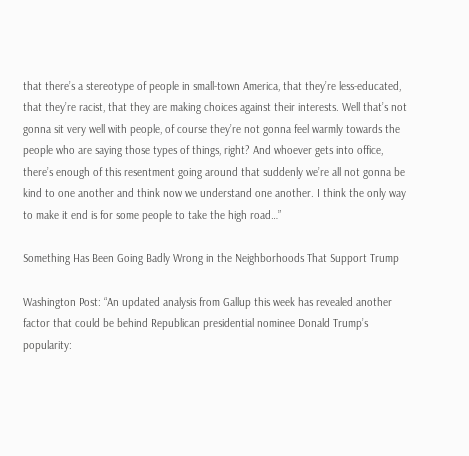that there’s a stereotype of people in small-town America, that they’re less-educated, that they’re racist, that they are making choices against their interests. Well that’s not gonna sit very well with people, of course they’re not gonna feel warmly towards the people who are saying those types of things, right? And whoever gets into office, there’s enough of this resentment going around that suddenly we’re all not gonna be kind to one another and think now we understand one another. I think the only way to make it end is for some people to take the high road…”

Something Has Been Going Badly Wrong in the Neighborhoods That Support Trump

Washington Post: “An updated analysis from Gallup this week has revealed another factor that could be behind Republican presidential nominee Donald Trump’s popularity: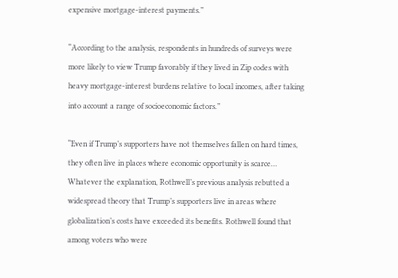expensive mortgage-interest payments.”

“According to the analysis, respondents in hundreds of surveys were more likely to view Trump favorably if they lived in Zip codes with heavy mortgage-interest burdens relative to local incomes, after taking into account a range of socioeconomic factors.”

“Even if Trump’s supporters have not themselves fallen on hard times, they often live in places where economic opportunity is scarce… Whatever the explanation, Rothwell’s previous analysis rebutted a widespread theory that Trump’s supporters live in areas where globalization’s costs have exceeded its benefits. Rothwell found that among voters who were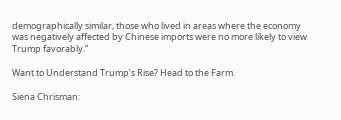demographically similar, those who lived in areas where the economy was negatively affected by Chinese imports were no more likely to view Trump favorably.”

Want to Understand Trump’s Rise? Head to the Farm.

Siena Chrisman: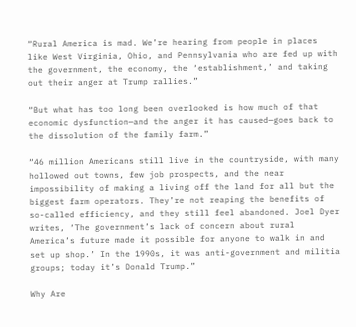“Rural America is mad. We’re hearing from people in places like West Virginia, Ohio, and Pennsylvania who are fed up with the government, the economy, the ‘establishment,’ and taking out their anger at Trump rallies.”

“But what has too long been overlooked is how much of that economic dysfunction—and the anger it has caused—goes back to the dissolution of the family farm.”

“46 million Americans still live in the countryside, with many hollowed out towns, few job prospects, and the near impossibility of making a living off the land for all but the biggest farm operators. They’re not reaping the benefits of so-called efficiency, and they still feel abandoned. Joel Dyer writes, ‘The government’s lack of concern about rural America’s future made it possible for anyone to walk in and set up shop.’ In the 1990s, it was anti-government and militia groups; today it’s Donald Trump.”

Why Are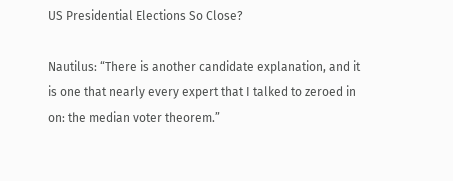US Presidential Elections So Close?

Nautilus: “There is another candidate explanation, and it is one that nearly every expert that I talked to zeroed in on: the median voter theorem.”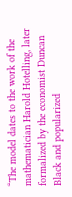“The model dates to the work of the mathematician Harold Hotelling, later formalized by the economist Duncan Black and popularized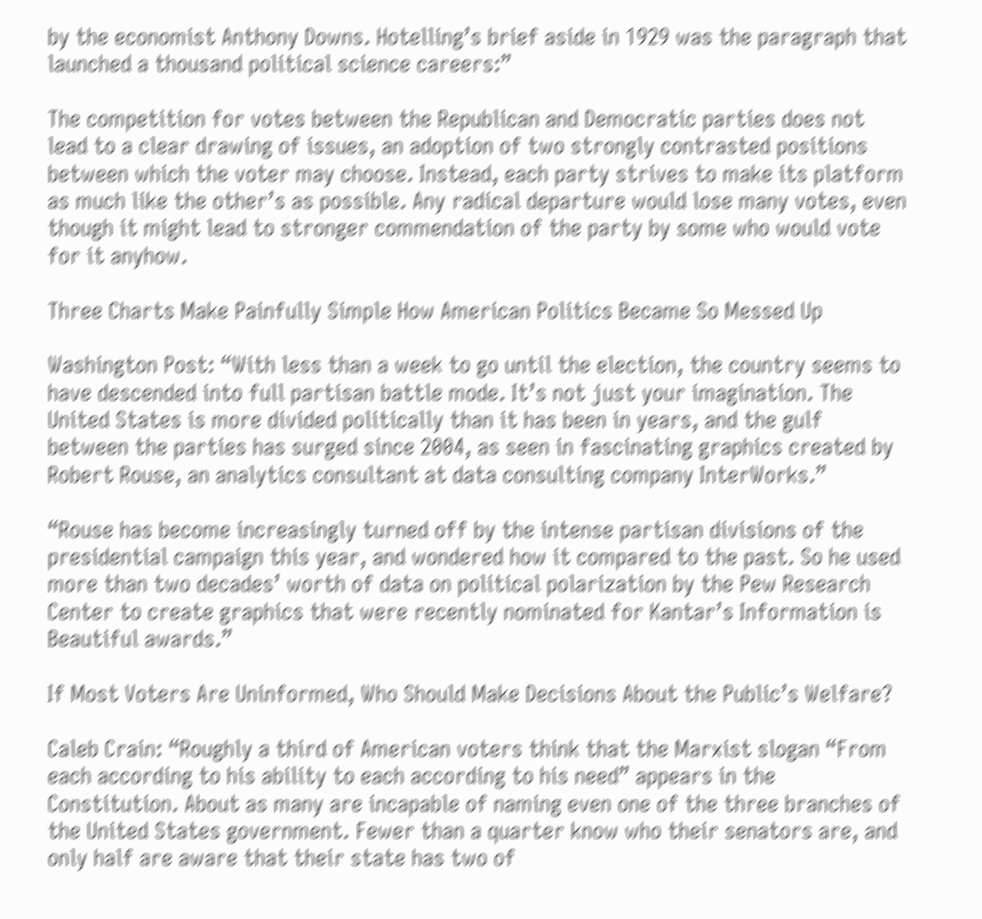by the economist Anthony Downs. Hotelling’s brief aside in 1929 was the paragraph that launched a thousand political science careers:”

The competition for votes between the Republican and Democratic parties does not lead to a clear drawing of issues, an adoption of two strongly contrasted positions between which the voter may choose. Instead, each party strives to make its platform as much like the other’s as possible. Any radical departure would lose many votes, even though it might lead to stronger commendation of the party by some who would vote for it anyhow.

Three Charts Make Painfully Simple How American Politics Became So Messed Up

Washington Post: “With less than a week to go until the election, the country seems to have descended into full partisan battle mode. It’s not just your imagination. The United States is more divided politically than it has been in years, and the gulf between the parties has surged since 2004, as seen in fascinating graphics created by Robert Rouse, an analytics consultant at data consulting company InterWorks.”

“Rouse has become increasingly turned off by the intense partisan divisions of the presidential campaign this year, and wondered how it compared to the past. So he used more than two decades’ worth of data on political polarization by the Pew Research Center to create graphics that were recently nominated for Kantar’s Information is Beautiful awards.”

If Most Voters Are Uninformed, Who Should Make Decisions About the Public’s Welfare?

Caleb Crain: “Roughly a third of American voters think that the Marxist slogan “From each according to his ability to each according to his need” appears in the Constitution. About as many are incapable of naming even one of the three branches of the United States government. Fewer than a quarter know who their senators are, and only half are aware that their state has two of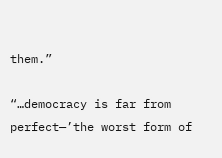them.”

“…democracy is far from perfect—’the worst form of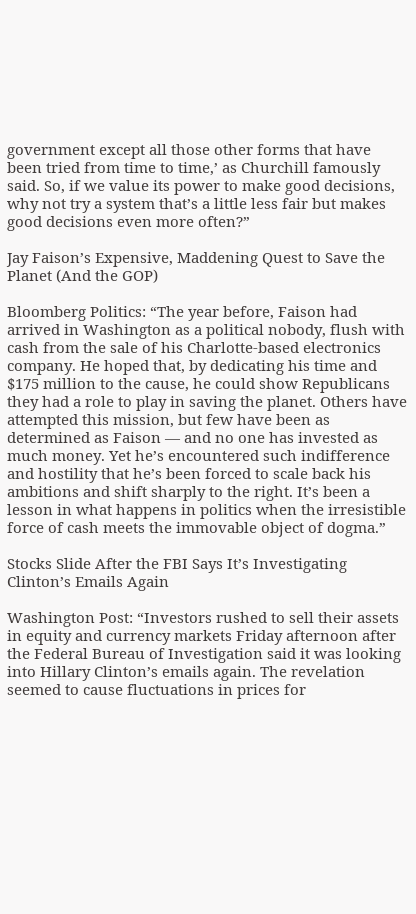government except all those other forms that have been tried from time to time,’ as Churchill famously said. So, if we value its power to make good decisions, why not try a system that’s a little less fair but makes good decisions even more often?”

Jay Faison’s Expensive, Maddening Quest to Save the Planet (And the GOP)

Bloomberg Politics: “The year before, Faison had arrived in Washington as a political nobody, flush with cash from the sale of his Charlotte-based electronics company. He hoped that, by dedicating his time and $175 million to the cause, he could show Republicans they had a role to play in saving the planet. Others have attempted this mission, but few have been as determined as Faison — and no one has invested as much money. Yet he’s encountered such indifference and hostility that he’s been forced to scale back his ambitions and shift sharply to the right. It’s been a lesson in what happens in politics when the irresistible force of cash meets the immovable object of dogma.”

Stocks Slide After the FBI Says It’s Investigating Clinton’s Emails Again

Washington Post: “Investors rushed to sell their assets in equity and currency markets Friday afternoon after the Federal Bureau of Investigation said it was looking into Hillary Clinton’s emails again. The revelation seemed to cause fluctuations in prices for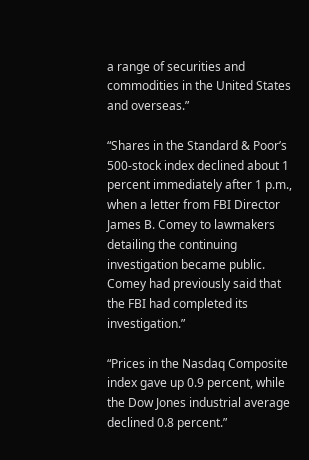a range of securities and commodities in the United States and overseas.”

“Shares in the Standard & Poor’s 500-stock index declined about 1 percent immediately after 1 p.m., when a letter from FBI Director James B. Comey to lawmakers detailing the continuing investigation became public. Comey had previously said that the FBI had completed its investigation.”

“Prices in the Nasdaq Composite index gave up 0.9 percent, while the Dow Jones industrial average declined 0.8 percent.”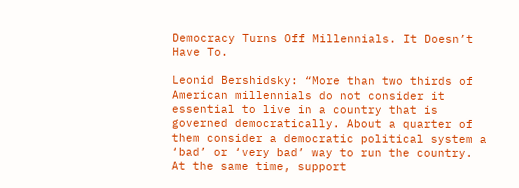Democracy Turns Off Millennials. It Doesn’t Have To.

Leonid Bershidsky: “More than two thirds of American millennials do not consider it essential to live in a country that is governed democratically. About a quarter of them consider a democratic political system a ‘bad’ or ‘very bad’ way to run the country. At the same time, support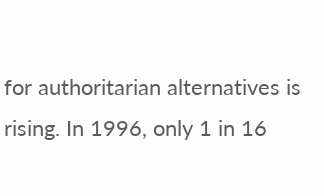for authoritarian alternatives is rising. In 1996, only 1 in 16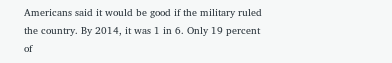Americans said it would be good if the military ruled the country. By 2014, it was 1 in 6. Only 19 percent of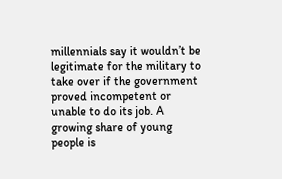millennials say it wouldn’t be legitimate for the military to take over if the government proved incompetent or unable to do its job. A growing share of young people is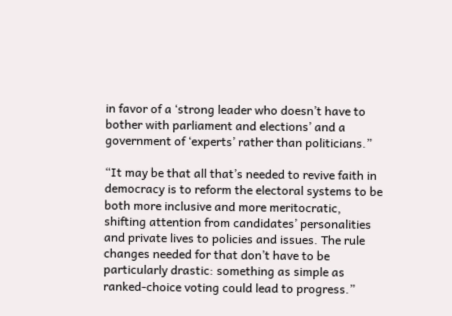in favor of a ‘strong leader who doesn’t have to bother with parliament and elections’ and a government of ‘experts’ rather than politicians.”

“It may be that all that’s needed to revive faith in democracy is to reform the electoral systems to be both more inclusive and more meritocratic, shifting attention from candidates’ personalities and private lives to policies and issues. The rule changes needed for that don’t have to be particularly drastic: something as simple as ranked-choice voting could lead to progress.”